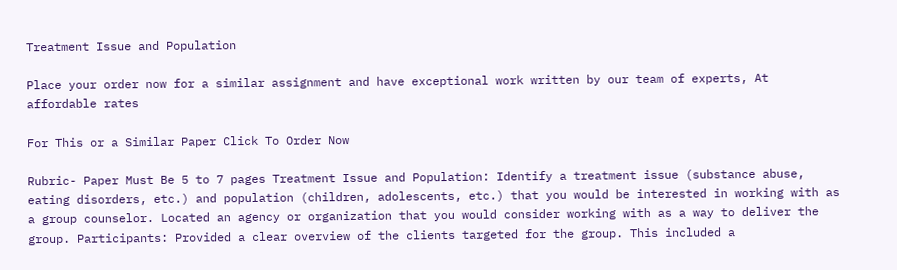Treatment Issue and Population

Place your order now for a similar assignment and have exceptional work written by our team of experts, At affordable rates

For This or a Similar Paper Click To Order Now

Rubric- Paper Must Be 5 to 7 pages Treatment Issue and Population: Identify a treatment issue (substance abuse, eating disorders, etc.) and population (children, adolescents, etc.) that you would be interested in working with as a group counselor. Located an agency or organization that you would consider working with as a way to deliver the group. Participants: Provided a clear overview of the clients targeted for the group. This included a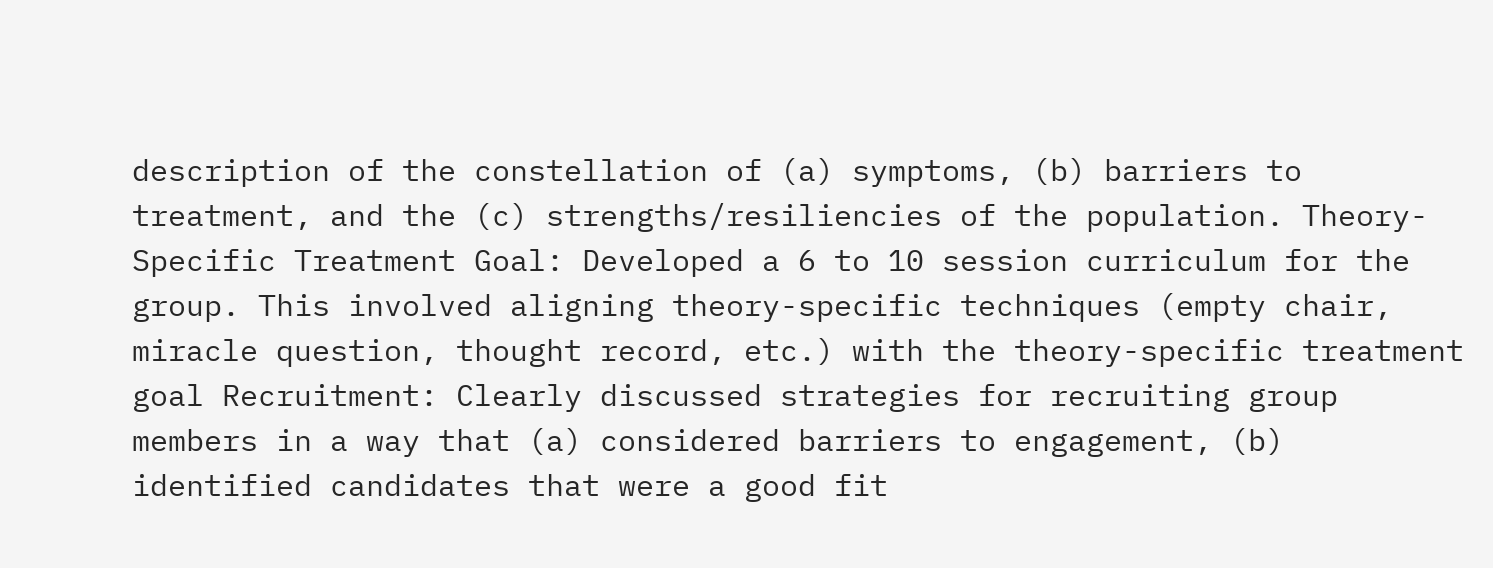description of the constellation of (a) symptoms, (b) barriers to treatment, and the (c) strengths/resiliencies of the population. Theory-Specific Treatment Goal: Developed a 6 to 10 session curriculum for the group. This involved aligning theory-specific techniques (empty chair, miracle question, thought record, etc.) with the theory-specific treatment goal Recruitment: Clearly discussed strategies for recruiting group members in a way that (a) considered barriers to engagement, (b) identified candidates that were a good fit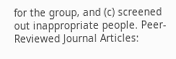for the group, and (c) screened out inappropriate people. Peer-Reviewed Journal Articles: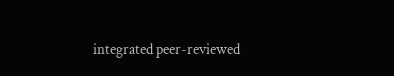integrated peer-reviewed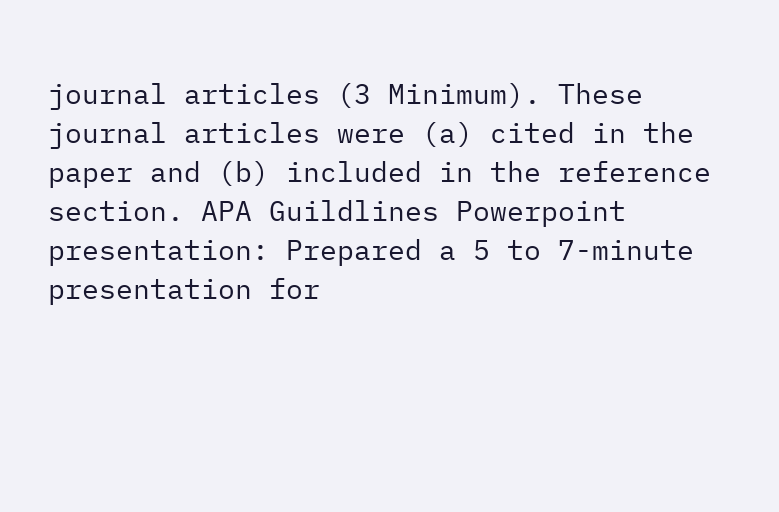journal articles (3 Minimum). These journal articles were (a) cited in the paper and (b) included in the reference section. APA Guildlines Powerpoint presentation: Prepared a 5 to 7-minute presentation for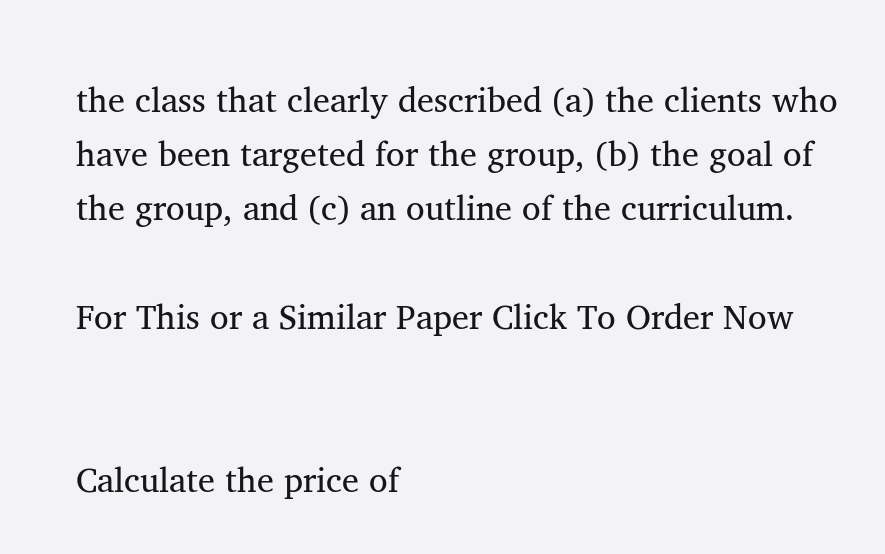the class that clearly described (a) the clients who have been targeted for the group, (b) the goal of the group, and (c) an outline of the curriculum.

For This or a Similar Paper Click To Order Now


Calculate the price of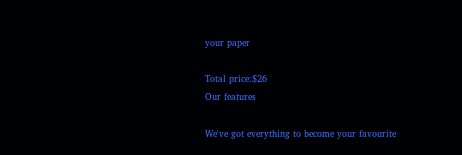your paper

Total price:$26
Our features

We've got everything to become your favourite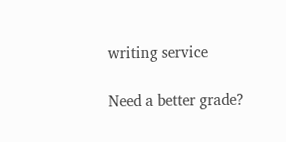writing service

Need a better grade?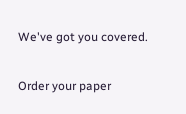We've got you covered.

Order your paper